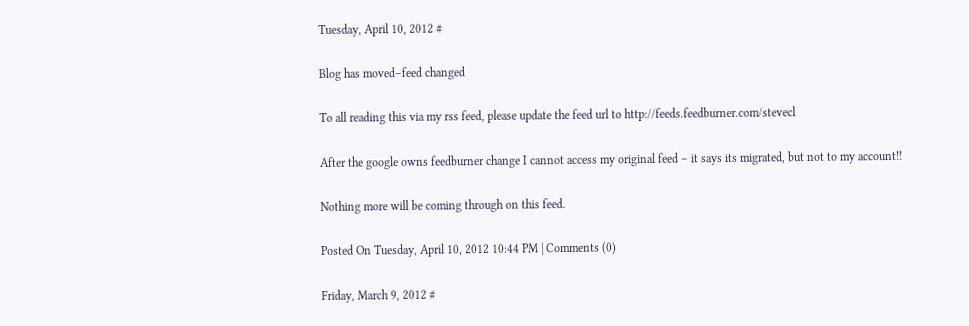Tuesday, April 10, 2012 #

Blog has moved–feed changed

To all reading this via my rss feed, please update the feed url to http://feeds.feedburner.com/stevecl

After the google owns feedburner change I cannot access my original feed – it says its migrated, but not to my account!!

Nothing more will be coming through on this feed.

Posted On Tuesday, April 10, 2012 10:44 PM | Comments (0)

Friday, March 9, 2012 #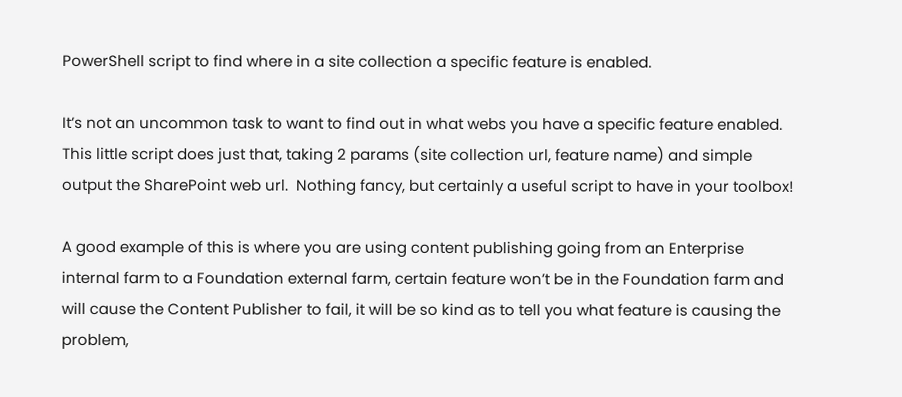PowerShell script to find where in a site collection a specific feature is enabled.

It’s not an uncommon task to want to find out in what webs you have a specific feature enabled.  This little script does just that, taking 2 params (site collection url, feature name) and simple output the SharePoint web url.  Nothing fancy, but certainly a useful script to have in your toolbox!

A good example of this is where you are using content publishing going from an Enterprise internal farm to a Foundation external farm, certain feature won’t be in the Foundation farm and will cause the Content Publisher to fail, it will be so kind as to tell you what feature is causing the problem,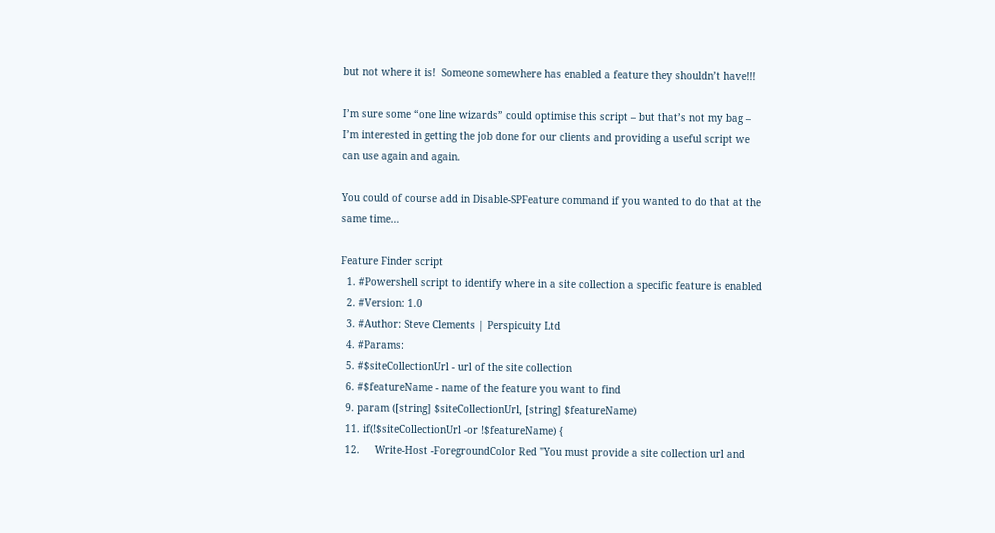but not where it is!  Someone somewhere has enabled a feature they shouldn’t have!!!

I’m sure some “one line wizards” could optimise this script – but that’s not my bag – I’m interested in getting the job done for our clients and providing a useful script we can use again and again.

You could of course add in Disable-SPFeature command if you wanted to do that at the same time…

Feature Finder script
  1. #Powershell script to identify where in a site collection a specific feature is enabled
  2. #Version: 1.0
  3. #Author: Steve Clements | Perspicuity Ltd
  4. #Params:
  5. #$siteCollectionUrl - url of the site collection
  6. #$featureName - name of the feature you want to find
  9. param ([string] $siteCollectionUrl, [string] $featureName)
  11. if(!$siteCollectionUrl -or !$featureName) {
  12.     Write-Host -ForegroundColor Red "You must provide a site collection url and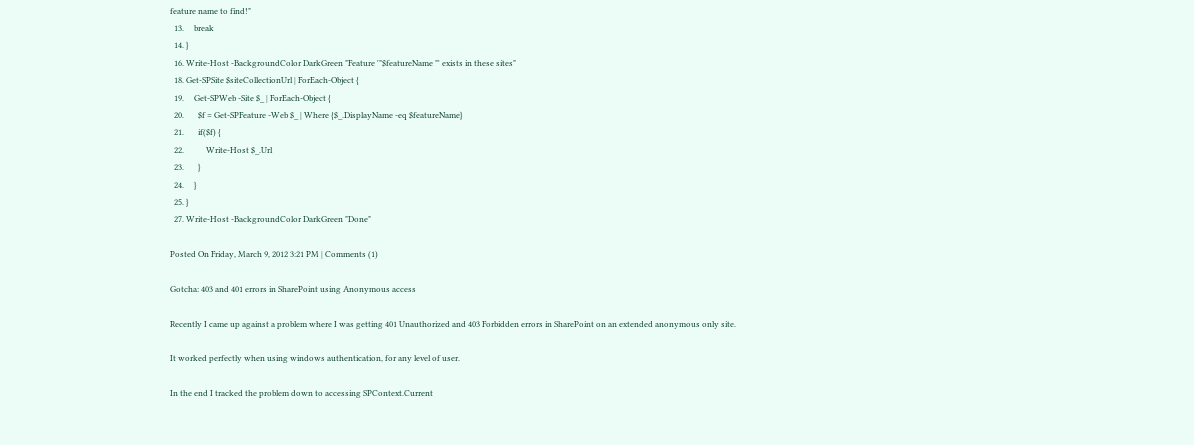feature name to find!"
  13.     break
  14. }
  16. Write-Host -BackgroundColor DarkGreen "Feature '"$featureName "' exists in these sites"
  18. Get-SPSite $siteCollectionUrl | ForEach-Object {
  19.     Get-SPWeb -Site $_ | ForEach-Object {
  20.       $f = Get-SPFeature -Web $_ | Where {$_.DisplayName -eq $featureName}
  21.       if($f) {
  22.           Write-Host $_.Url
  23.       }
  24.     }
  25. }
  27. Write-Host -BackgroundColor DarkGreen "Done"

Posted On Friday, March 9, 2012 3:21 PM | Comments (1)

Gotcha: 403 and 401 errors in SharePoint using Anonymous access

Recently I came up against a problem where I was getting 401 Unauthorized and 403 Forbidden errors in SharePoint on an extended anonymous only site.

It worked perfectly when using windows authentication, for any level of user.

In the end I tracked the problem down to accessing SPContext.Current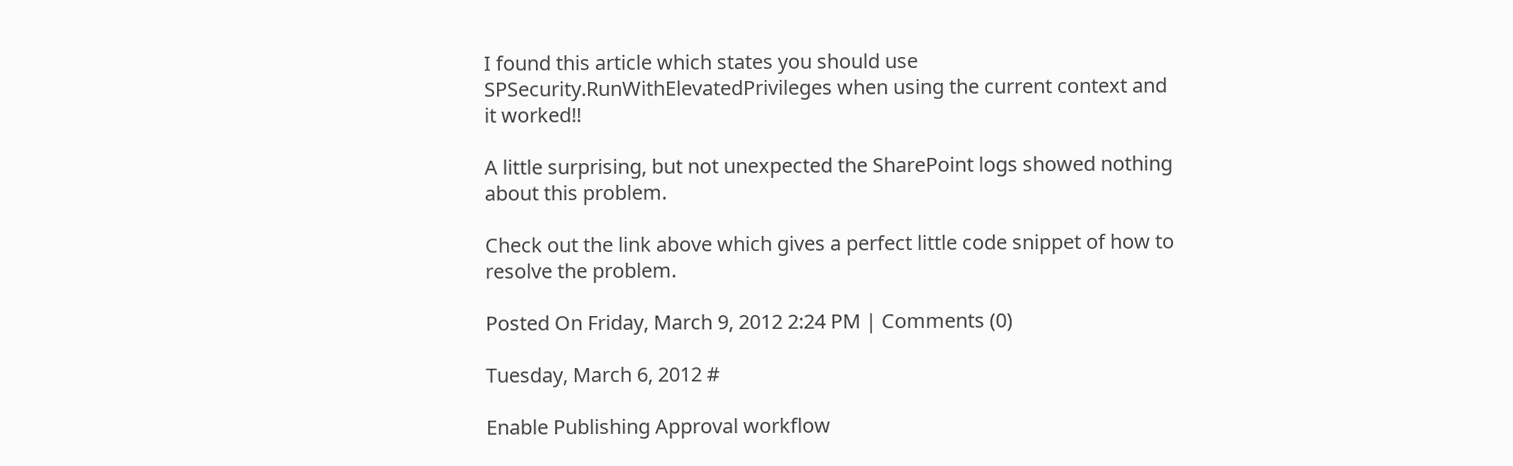I found this article which states you should use SPSecurity.RunWithElevatedPrivileges when using the current context and it worked!!

A little surprising, but not unexpected the SharePoint logs showed nothing about this problem.

Check out the link above which gives a perfect little code snippet of how to resolve the problem.

Posted On Friday, March 9, 2012 2:24 PM | Comments (0)

Tuesday, March 6, 2012 #

Enable Publishing Approval workflow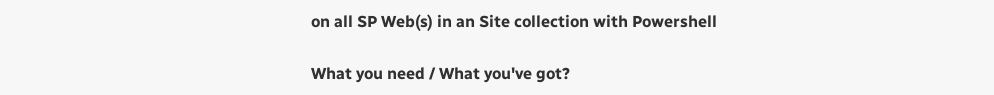on all SP Web(s) in an Site collection with Powershell

What you need / What you've got?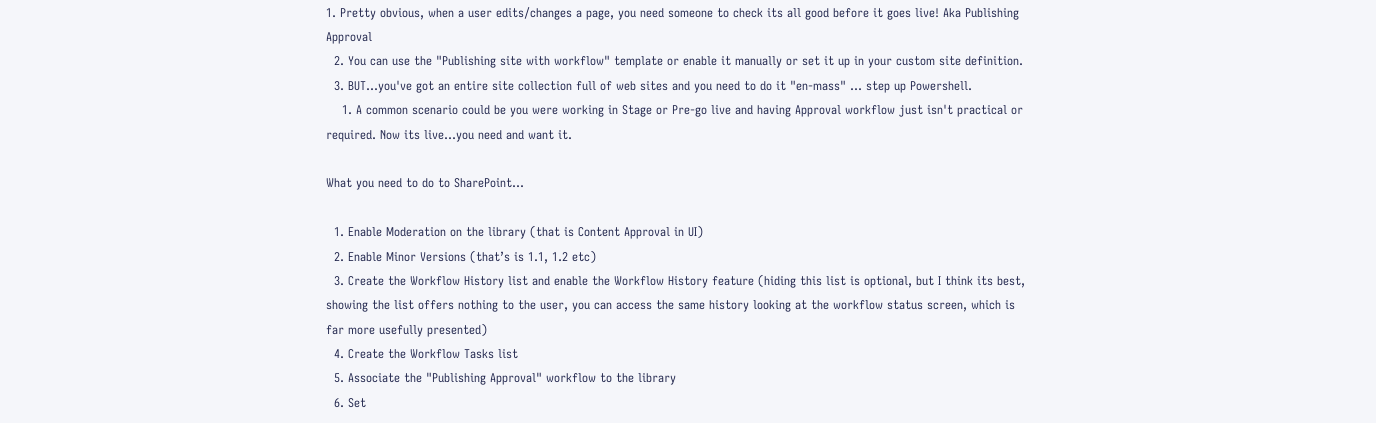1. Pretty obvious, when a user edits/changes a page, you need someone to check its all good before it goes live! Aka Publishing Approval
  2. You can use the "Publishing site with workflow" template or enable it manually or set it up in your custom site definition.
  3. BUT...you've got an entire site collection full of web sites and you need to do it "en-mass" … step up Powershell.
    1. A common scenario could be you were working in Stage or Pre-go live and having Approval workflow just isn't practical or required. Now its live...you need and want it.

What you need to do to SharePoint...

  1. Enable Moderation on the library (that is Content Approval in UI)
  2. Enable Minor Versions (that’s is 1.1, 1.2 etc)
  3. Create the Workflow History list and enable the Workflow History feature (hiding this list is optional, but I think its best, showing the list offers nothing to the user, you can access the same history looking at the workflow status screen, which is far more usefully presented)
  4. Create the Workflow Tasks list
  5. Associate the "Publishing Approval" workflow to the library
  6. Set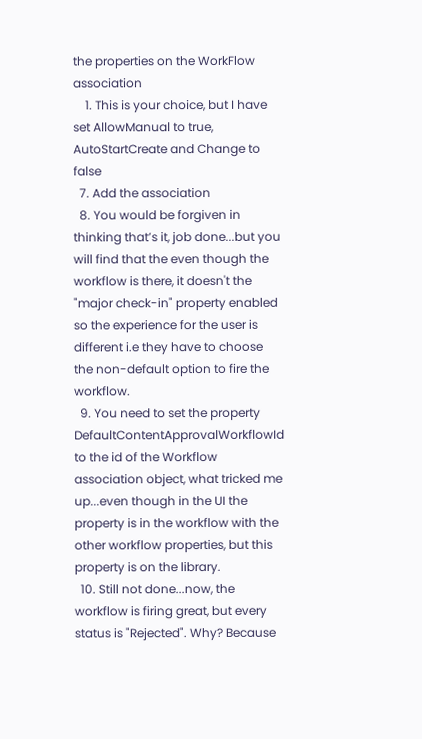the properties on the WorkFlow association
    1. This is your choice, but I have set AllowManual to true, AutoStartCreate and Change to false
  7. Add the association
  8. You would be forgiven in thinking that’s it, job done...but you will find that the even though the workflow is there, it doesn't the "major check-in" property enabled so the experience for the user is different i.e they have to choose the non-default option to fire the workflow.
  9. You need to set the property DefaultContentApprovalWorkflowId to the id of the Workflow association object, what tricked me up...even though in the UI the property is in the workflow with the other workflow properties, but this property is on the library.
  10. Still not done...now, the workflow is firing great, but every status is "Rejected". Why? Because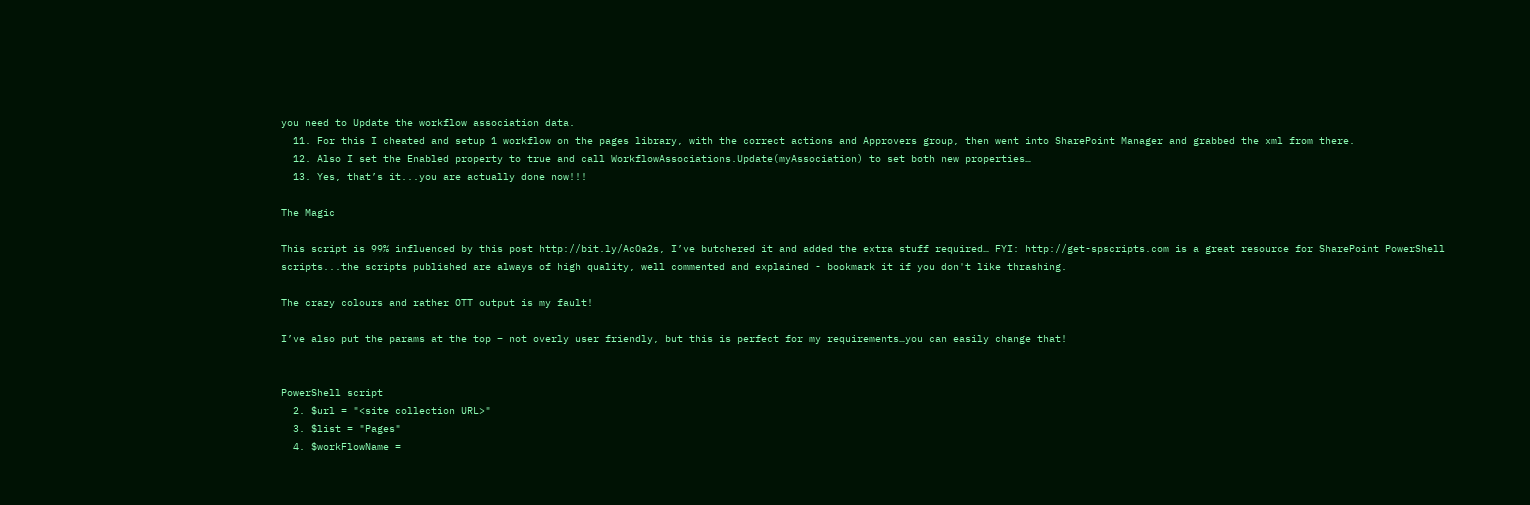you need to Update the workflow association data.
  11. For this I cheated and setup 1 workflow on the pages library, with the correct actions and Approvers group, then went into SharePoint Manager and grabbed the xml from there.
  12. Also I set the Enabled property to true and call WorkflowAssociations.Update(myAssociation) to set both new properties…
  13. Yes, that’s it...you are actually done now!!!

The Magic

This script is 99% influenced by this post http://bit.ly/AcOa2s, I’ve butchered it and added the extra stuff required… FYI: http://get-spscripts.com is a great resource for SharePoint PowerShell scripts...the scripts published are always of high quality, well commented and explained - bookmark it if you don't like thrashing.

The crazy colours and rather OTT output is my fault!

I’ve also put the params at the top – not overly user friendly, but this is perfect for my requirements…you can easily change that!


PowerShell script
  2. $url = "<site collection URL>"
  3. $list = "Pages"
  4. $workFlowName =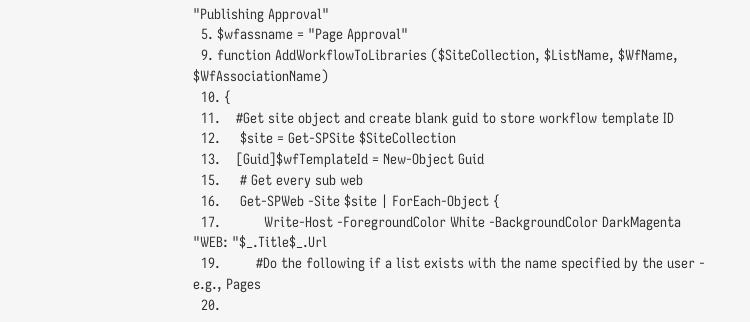"Publishing Approval"
  5. $wfassname = "Page Approval"
  9. function AddWorkflowToLibraries ($SiteCollection, $ListName, $WfName, $WfAssociationName)
  10. {
  11.    #Get site object and create blank guid to store workflow template ID
  12.     $site = Get-SPSite $SiteCollection
  13.    [Guid]$wfTemplateId = New-Object Guid
  15.     # Get every sub web
  16.     Get-SPWeb -Site $site | ForEach-Object {
  17.           Write-Host -ForegroundColor White -BackgroundColor DarkMagenta "WEB: "$_.Title$_.Url
  19.         #Do the following if a list exists with the name specified by the user - e.g., Pages
  20.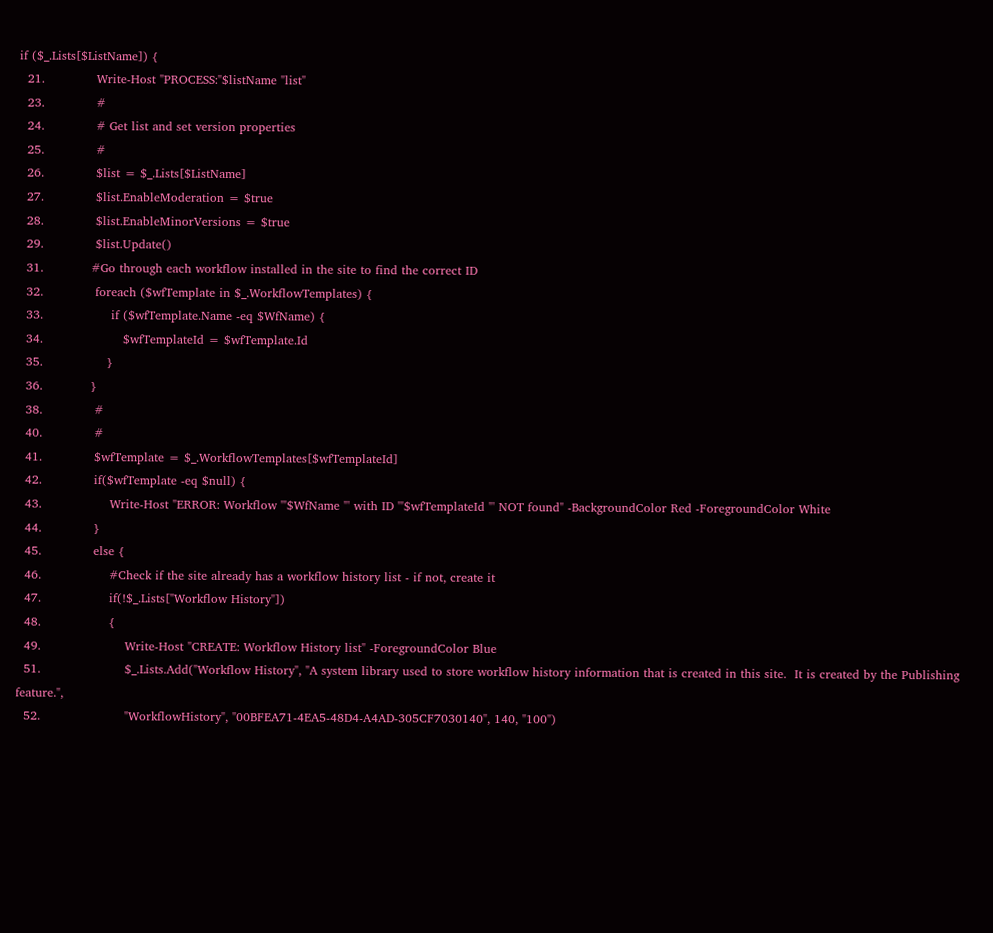if ($_.Lists[$ListName]) {
  21.             Write-Host "PROCESS:"$listName "list"
  23.             #
  24.             # Get list and set version properties
  25.             #
  26.             $list = $_.Lists[$ListName]
  27.             $list.EnableModeration = $true
  28.             $list.EnableMinorVersions = $true
  29.             $list.Update()
  31.            #Go through each workflow installed in the site to find the correct ID
  32.             foreach ($wfTemplate in $_.WorkflowTemplates) {
  33.                 if ($wfTemplate.Name -eq $WfName) {
  34.                    $wfTemplateId = $wfTemplate.Id
  35.                }
  36.            }
  38.             #
  40.             #
  41.             $wfTemplate = $_.WorkflowTemplates[$wfTemplateId]
  42.             if($wfTemplate -eq $null) {
  43.                 Write-Host "ERROR: Workflow '"$WfName "' with ID '"$wfTemplateId "' NOT found" -BackgroundColor Red -ForegroundColor White
  44.             }
  45.             else {
  46.                 #Check if the site already has a workflow history list - if not, create it
  47.                 if(!$_.Lists["Workflow History"])
  48.                 {
  49.                     Write-Host "CREATE: Workflow History list" -ForegroundColor Blue
  51.                     $_.Lists.Add("Workflow History", "A system library used to store workflow history information that is created in this site.  It is created by the Publishing feature.",
  52.                     "WorkflowHistory", "00BFEA71-4EA5-48D4-A4AD-305CF7030140", 140, "100")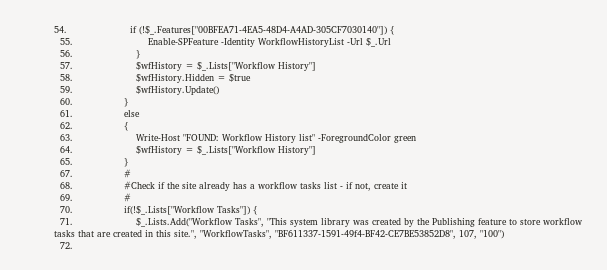54.                     if (!$_.Features["00BFEA71-4EA5-48D4-A4AD-305CF7030140"]) {
  55.                         Enable-SPFeature -Identity WorkflowHistoryList -Url $_.Url
  56.                     }
  57.                     $wfHistory = $_.Lists["Workflow History"]
  58.                     $wfHistory.Hidden = $true
  59.                     $wfHistory.Update()
  60.                 }
  61.                 else
  62.                 {
  63.                     Write-Host "FOUND: Workflow History list" -ForegroundColor green
  64.                     $wfHistory = $_.Lists["Workflow History"]
  65.                 }
  67.                 #
  68.                 #Check if the site already has a workflow tasks list - if not, create it
  69.                 #
  70.                 if(!$_.Lists["Workflow Tasks"]) {
  71.                     $_.Lists.Add("Workflow Tasks", "This system library was created by the Publishing feature to store workflow tasks that are created in this site.", "WorkflowTasks", "BF611337-1591-49f4-BF42-CE7BE53852D8", 107, "100")
  72.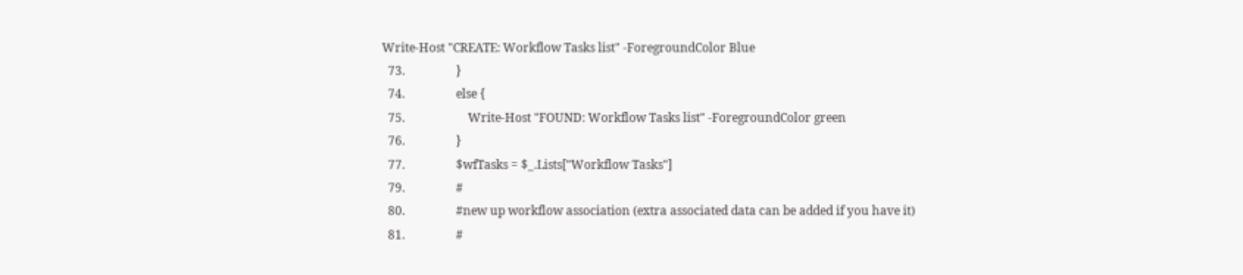Write-Host "CREATE: Workflow Tasks list" -ForegroundColor Blue
  73.                 }
  74.                 else {
  75.                     Write-Host "FOUND: Workflow Tasks list" -ForegroundColor green
  76.                 }
  77.                 $wfTasks = $_.Lists["Workflow Tasks"]
  79.                 #
  80.                 #new up workflow association (extra associated data can be added if you have it)
  81.                 #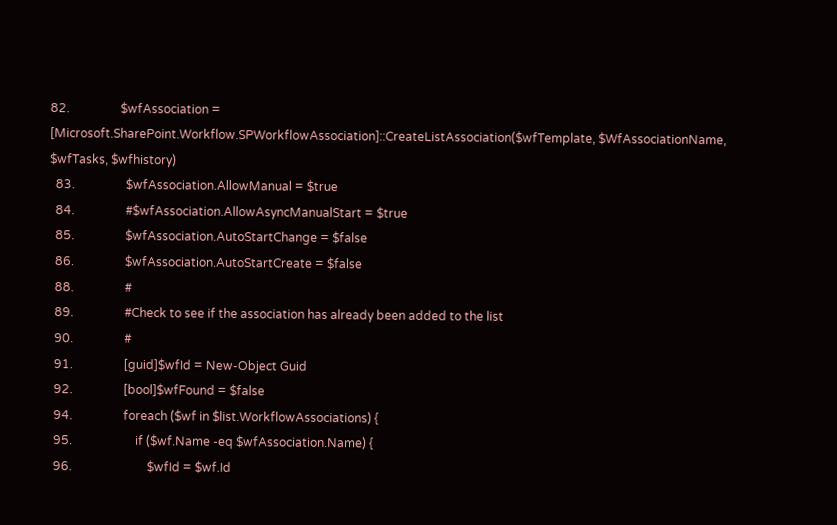82.                 $wfAssociation = [Microsoft.SharePoint.Workflow.SPWorkflowAssociation]::CreateListAssociation($wfTemplate, $WfAssociationName, $wfTasks, $wfhistory)
  83.                 $wfAssociation.AllowManual = $true
  84.                 #$wfAssociation.AllowAsyncManualStart = $true
  85.                 $wfAssociation.AutoStartChange = $false
  86.                 $wfAssociation.AutoStartCreate = $false
  88.                 #
  89.                 #Check to see if the association has already been added to the list
  90.                 #
  91.                 [guid]$wfId = New-Object Guid
  92.                 [bool]$wfFound = $false
  94.                 foreach ($wf in $list.WorkflowAssociations) {
  95.                     if ($wf.Name -eq $wfAssociation.Name) {
  96.                         $wfId = $wf.Id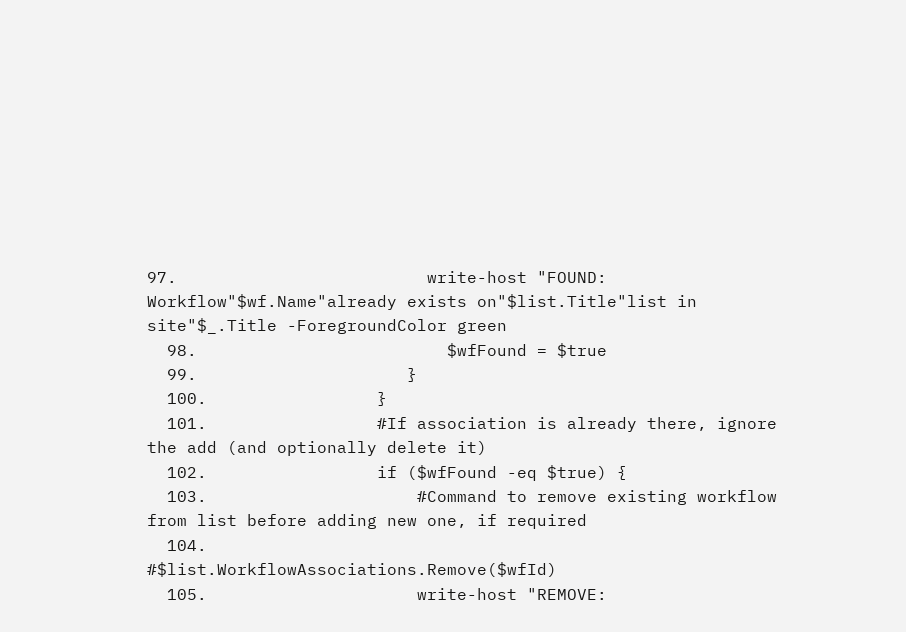97.                         write-host "FOUND: Workflow"$wf.Name"already exists on"$list.Title"list in site"$_.Title -ForegroundColor green
  98.                         $wfFound = $true
  99.                     }
  100.                 }
  101.                 #If association is already there, ignore the add (and optionally delete it)
  102.                 if ($wfFound -eq $true) {
  103.                     #Command to remove existing workflow from list before adding new one, if required
  104.                     #$list.WorkflowAssociations.Remove($wfId)
  105.                     write-host "REMOVE: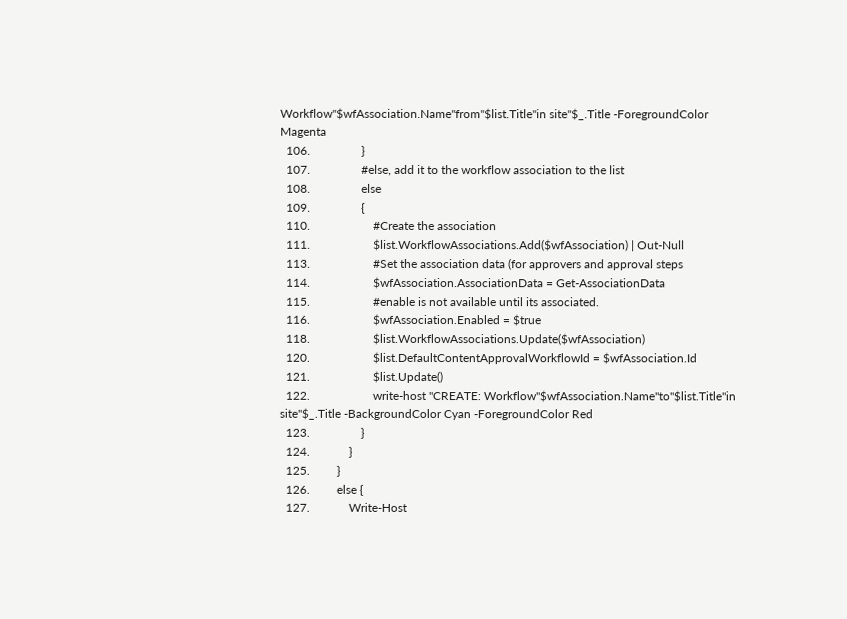Workflow"$wfAssociation.Name"from"$list.Title"in site"$_.Title -ForegroundColor Magenta
  106.                 }
  107.                 #else, add it to the workflow association to the list
  108.                 else
  109.                 {
  110.                     #Create the association
  111.                     $list.WorkflowAssociations.Add($wfAssociation) | Out-Null
  113.                     #Set the association data (for approvers and approval steps
  114.                     $wfAssociation.AssociationData = Get-AssociationData
  115.                     #enable is not available until its associated.
  116.                     $wfAssociation.Enabled = $true
  118.                     $list.WorkflowAssociations.Update($wfAssociation)
  120.                     $list.DefaultContentApprovalWorkflowId = $wfAssociation.Id
  121.                     $list.Update()
  122.                     write-host "CREATE: Workflow"$wfAssociation.Name"to"$list.Title"in site"$_.Title -BackgroundColor Cyan -ForegroundColor Red
  123.                 }
  124.             }
  125.         }
  126.         else {
  127.             Write-Host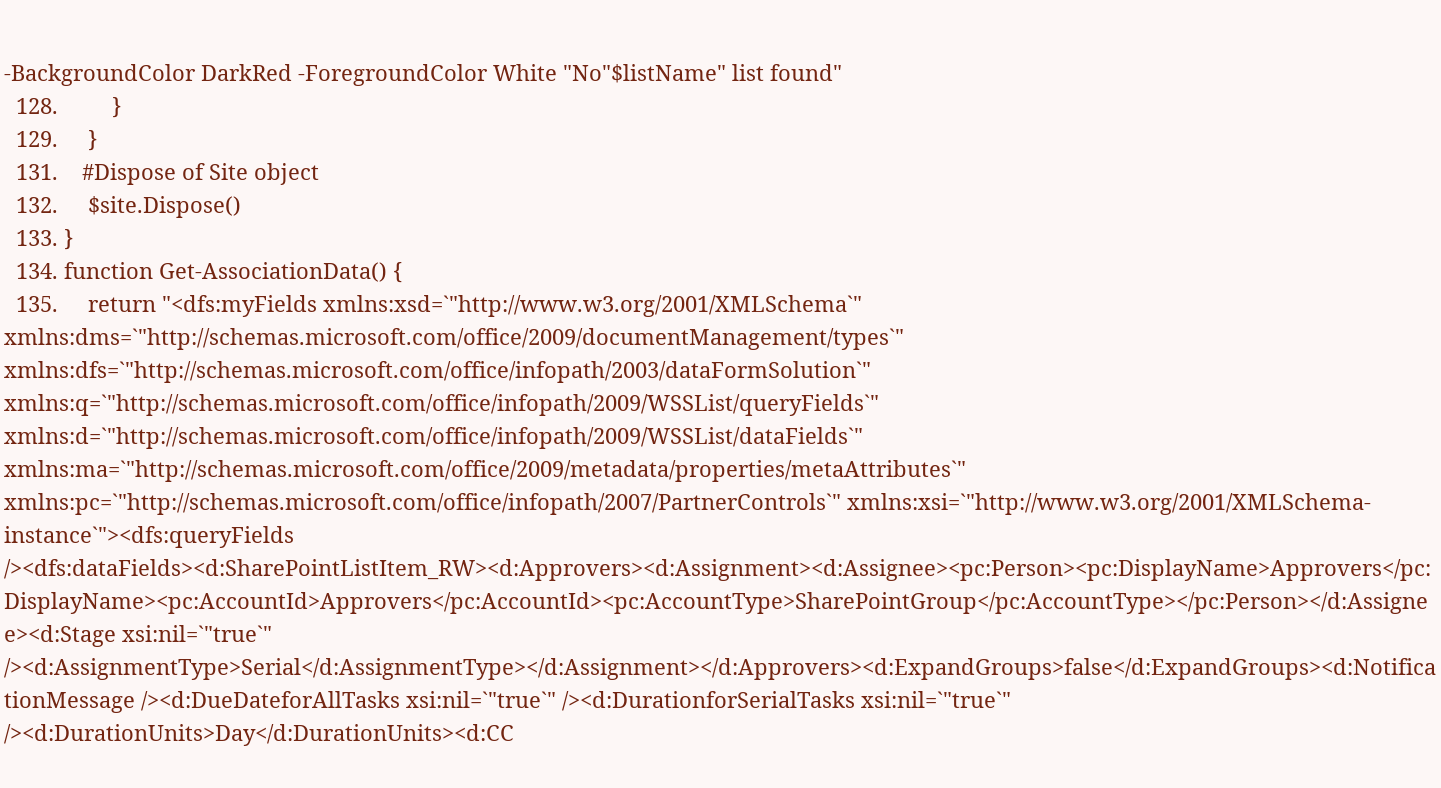-BackgroundColor DarkRed -ForegroundColor White "No"$listName" list found"
  128.         }
  129.     }
  131.    #Dispose of Site object
  132.     $site.Dispose()
  133. }
  134. function Get-AssociationData() {
  135.     return "<dfs:myFields xmlns:xsd=`"http://www.w3.org/2001/XMLSchema`" xmlns:dms=`"http://schemas.microsoft.com/office/2009/documentManagement/types`" xmlns:dfs=`"http://schemas.microsoft.com/office/infopath/2003/dataFormSolution`" xmlns:q=`"http://schemas.microsoft.com/office/infopath/2009/WSSList/queryFields`" xmlns:d=`"http://schemas.microsoft.com/office/infopath/2009/WSSList/dataFields`" xmlns:ma=`"http://schemas.microsoft.com/office/2009/metadata/properties/metaAttributes`" xmlns:pc=`"http://schemas.microsoft.com/office/infopath/2007/PartnerControls`" xmlns:xsi=`"http://www.w3.org/2001/XMLSchema-instance`"><dfs:queryFields /><dfs:dataFields><d:SharePointListItem_RW><d:Approvers><d:Assignment><d:Assignee><pc:Person><pc:DisplayName>Approvers</pc:DisplayName><pc:AccountId>Approvers</pc:AccountId><pc:AccountType>SharePointGroup</pc:AccountType></pc:Person></d:Assignee><d:Stage xsi:nil=`"true`" /><d:AssignmentType>Serial</d:AssignmentType></d:Assignment></d:Approvers><d:ExpandGroups>false</d:ExpandGroups><d:NotificationMessage /><d:DueDateforAllTasks xsi:nil=`"true`" /><d:DurationforSerialTasks xsi:nil=`"true`" /><d:DurationUnits>Day</d:DurationUnits><d:CC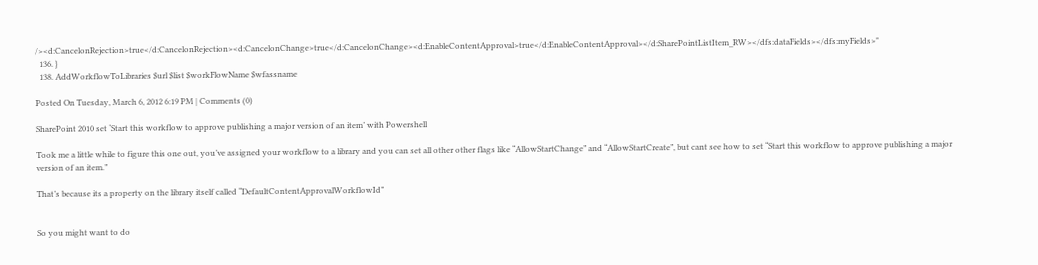/><d:CancelonRejection>true</d:CancelonRejection><d:CancelonChange>true</d:CancelonChange><d:EnableContentApproval>true</d:EnableContentApproval></d:SharePointListItem_RW></dfs:dataFields></dfs:myFields>"
  136. }
  138. AddWorkflowToLibraries $url $list $workFlowName $wfassname

Posted On Tuesday, March 6, 2012 6:19 PM | Comments (0)

SharePoint 2010 set ‘Start this workflow to approve publishing a major version of an item’ with Powershell

Took me a little while to figure this one out, you’ve assigned your workflow to a library and you can set all other other flags like “AllowStartChange” and “AllowStartCreate”, but cant see how to set “Start this workflow to approve publishing a major version of an item.”

That’s because its a property on the library itself called “DefaultContentApprovalWorkflowId”


So you might want to do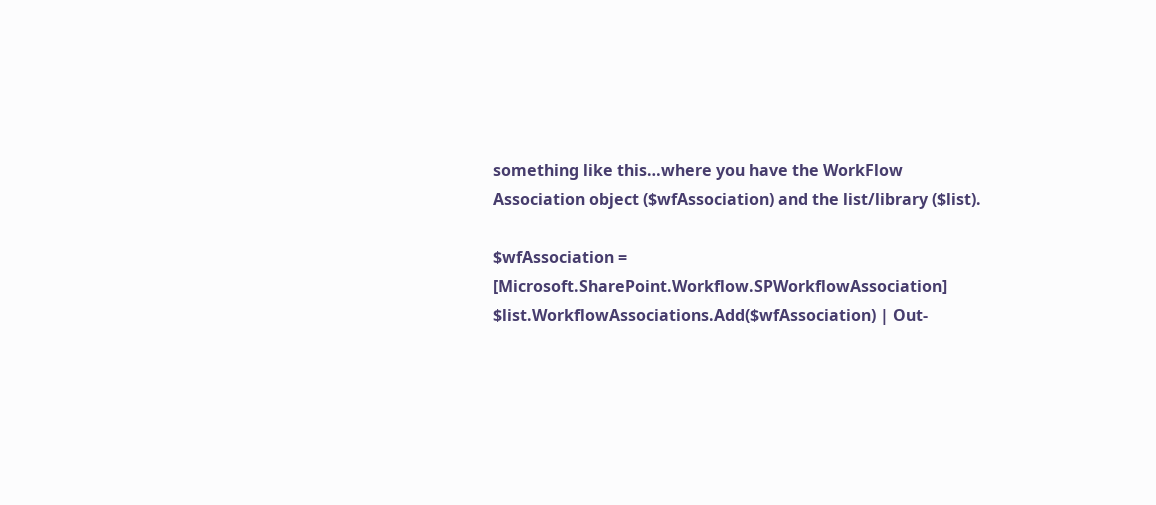something like this…where you have the WorkFlow Association object ($wfAssociation) and the list/library ($list).

$wfAssociation = [Microsoft.SharePoint.Workflow.SPWorkflowAssociation]
$list.WorkflowAssociations.Add($wfAssociation) | Out-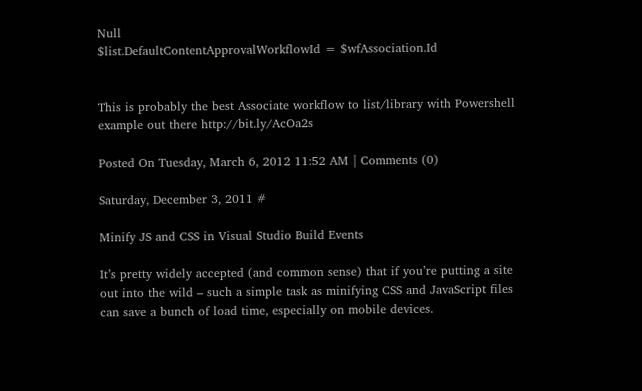Null
$list.DefaultContentApprovalWorkflowId = $wfAssociation.Id


This is probably the best Associate workflow to list/library with Powershell example out there http://bit.ly/AcOa2s

Posted On Tuesday, March 6, 2012 11:52 AM | Comments (0)

Saturday, December 3, 2011 #

Minify JS and CSS in Visual Studio Build Events

It’s pretty widely accepted (and common sense) that if you’re putting a site out into the wild – such a simple task as minifying CSS and JavaScript files can save a bunch of load time, especially on mobile devices.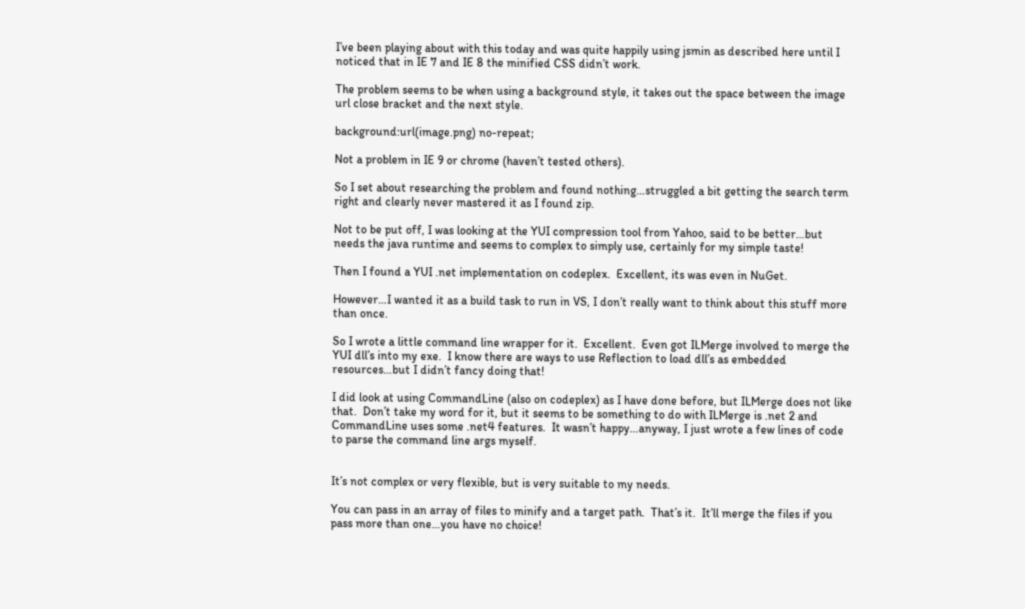I’ve been playing about with this today and was quite happily using jsmin as described here until I noticed that in IE 7 and IE 8 the minified CSS didn’t work.

The problem seems to be when using a background style, it takes out the space between the image url close bracket and the next style.

background:url(image.png) no-repeat;

Not a problem in IE 9 or chrome (haven’t tested others).

So I set about researching the problem and found nothing…struggled a bit getting the search term right and clearly never mastered it as I found zip.

Not to be put off, I was looking at the YUI compression tool from Yahoo, said to be better…but needs the java runtime and seems to complex to simply use, certainly for my simple taste!

Then I found a YUI .net implementation on codeplex.  Excellent, its was even in NuGet.

However…I wanted it as a build task to run in VS, I don’t really want to think about this stuff more than once.

So I wrote a little command line wrapper for it.  Excellent.  Even got ILMerge involved to merge the YUI dll’s into my exe.  I know there are ways to use Reflection to load dll’s as embedded resources…but I didn’t fancy doing that!

I did look at using CommandLine (also on codeplex) as I have done before, but ILMerge does not like that.  Don’t take my word for it, but it seems to be something to do with ILMerge is .net 2 and CommandLine uses some .net4 features.  It wasn’t happy…anyway, I just wrote a few lines of code to parse the command line args myself.


It’s not complex or very flexible, but is very suitable to my needs.

You can pass in an array of files to minify and a target path.  That’s it.  It’ll merge the files if you pass more than one…you have no choice!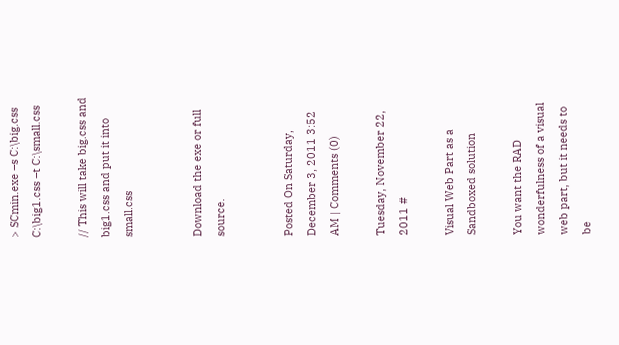> SCmin.exe –s C:\big.css C:\big1.css –t C:\small.css

// This will take big.css and big1.css and put it into small.css


Download the exe or full source.


Posted On Saturday, December 3, 2011 3:52 AM | Comments (0)

Tuesday, November 22, 2011 #

Visual Web Part as a Sandboxed solution

You want the RAD wonderfulness of a visual web part, but it needs to be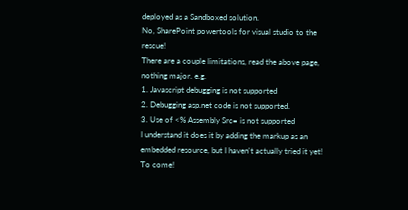deployed as a Sandboxed solution.
No, SharePoint powertools for visual studio to the rescue!
There are a couple limitations, read the above page, nothing major. e.g.
1. Javascript debugging is not supported
2. Debugging asp.net code is not supported.
3. Use of <% Assembly Src= is not supported
I understand it does it by adding the markup as an embedded resource, but I haven't actually tried it yet!  To come!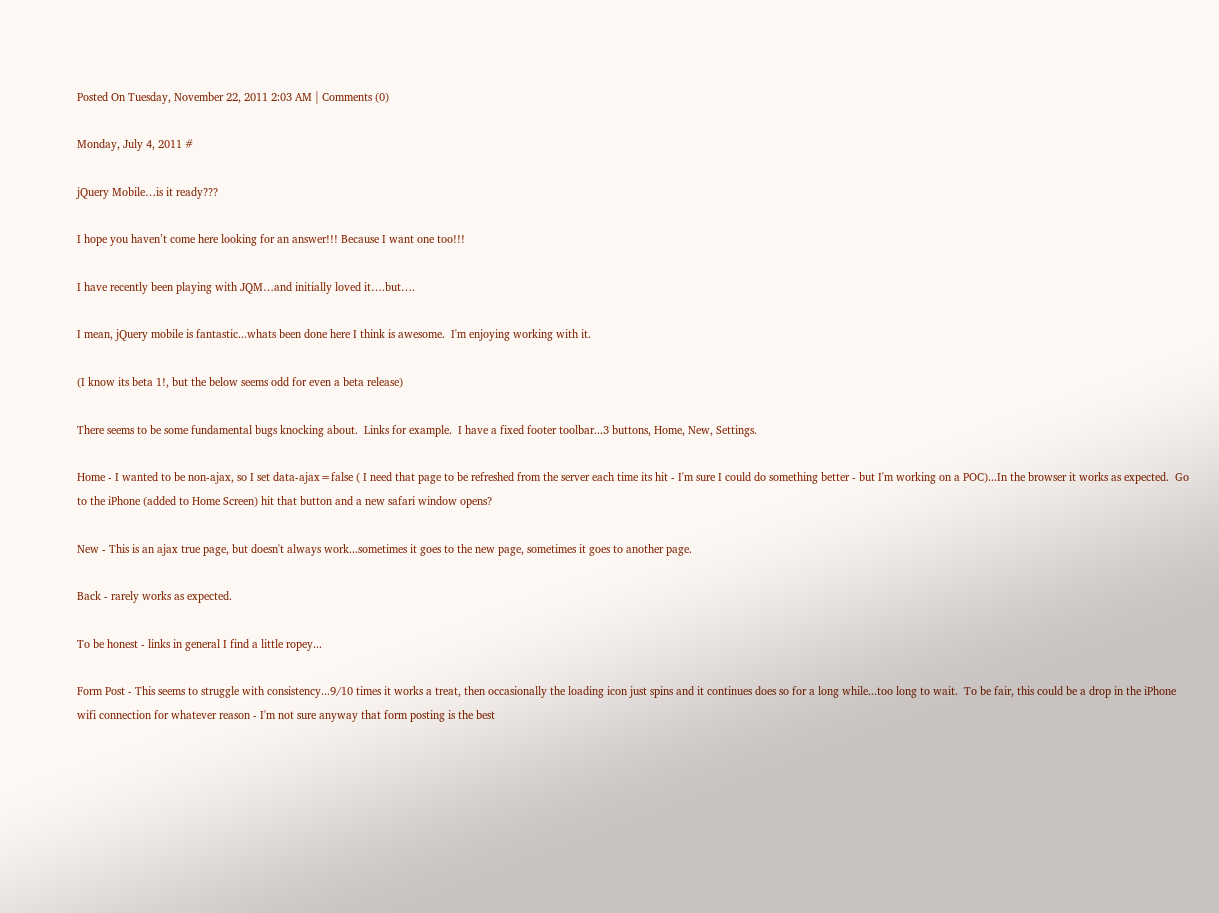Posted On Tuesday, November 22, 2011 2:03 AM | Comments (0)

Monday, July 4, 2011 #

jQuery Mobile…is it ready???

I hope you haven’t come here looking for an answer!!! Because I want one too!!!

I have recently been playing with JQM…and initially loved it….but….

I mean, jQuery mobile is fantastic...whats been done here I think is awesome.  I'm enjoying working with it.

(I know its beta 1!, but the below seems odd for even a beta release)

There seems to be some fundamental bugs knocking about.  Links for example.  I have a fixed footer toolbar...3 buttons, Home, New, Settings.

Home - I wanted to be non-ajax, so I set data-ajax=false ( I need that page to be refreshed from the server each time its hit - I'm sure I could do something better - but I'm working on a POC)...In the browser it works as expected.  Go to the iPhone (added to Home Screen) hit that button and a new safari window opens?

New - This is an ajax true page, but doesn't always work...sometimes it goes to the new page, sometimes it goes to another page.

Back - rarely works as expected.

To be honest - links in general I find a little ropey...

Form Post - This seems to struggle with consistency...9/10 times it works a treat, then occasionally the loading icon just spins and it continues does so for a long while...too long to wait.  To be fair, this could be a drop in the iPhone wifi connection for whatever reason - I'm not sure anyway that form posting is the best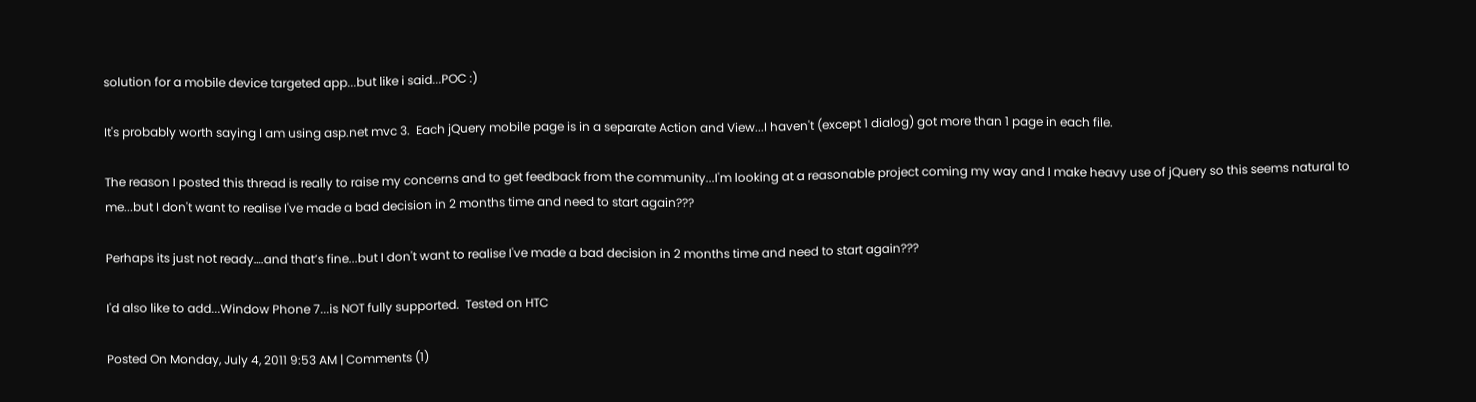solution for a mobile device targeted app...but like i said...POC :)

It's probably worth saying I am using asp.net mvc 3.  Each jQuery mobile page is in a separate Action and View...I haven't (except 1 dialog) got more than 1 page in each file.

The reason I posted this thread is really to raise my concerns and to get feedback from the community...I'm looking at a reasonable project coming my way and I make heavy use of jQuery so this seems natural to me...but I don't want to realise I've made a bad decision in 2 months time and need to start again???

Perhaps its just not ready….and that’s fine...but I don't want to realise I've made a bad decision in 2 months time and need to start again???

I'd also like to add...Window Phone 7...is NOT fully supported.  Tested on HTC

Posted On Monday, July 4, 2011 9:53 AM | Comments (1)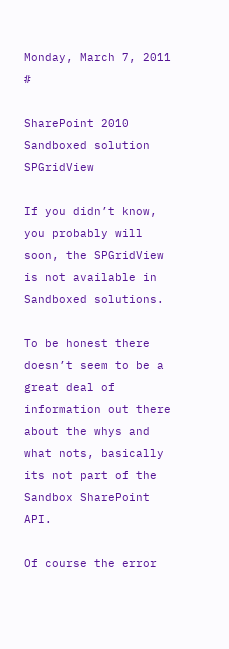Monday, March 7, 2011 #

SharePoint 2010 Sandboxed solution SPGridView

If you didn’t know, you probably will soon, the SPGridView is not available in Sandboxed solutions.

To be honest there doesn’t seem to be a great deal of information out there about the whys and what nots, basically its not part of the Sandbox SharePoint API.

Of course the error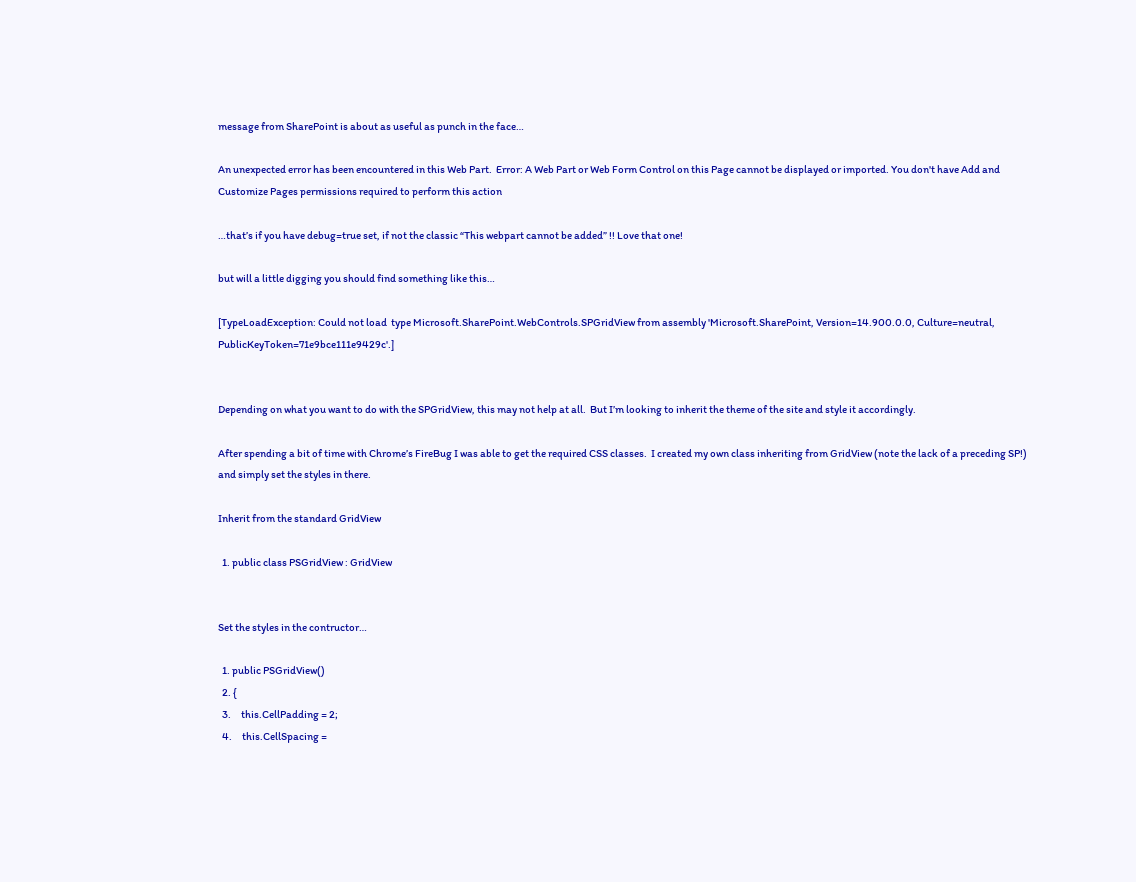message from SharePoint is about as useful as punch in the face…

An unexpected error has been encountered in this Web Part.  Error: A Web Part or Web Form Control on this Page cannot be displayed or imported. You don't have Add and Customize Pages permissions required to perform this action

…that’s if you have debug=true set, if not the classic “This webpart cannot be added” !! Love that one!

but will a little digging you should find something like this…

[TypeLoadException: Could not load  type Microsoft.SharePoint.WebControls.SPGridView from assembly 'Microsoft.SharePoint, Version=14.900.0.0, Culture=neutral, PublicKeyToken=71e9bce111e9429c'.]


Depending on what you want to do with the SPGridView, this may not help at all.  But I’m looking to inherit the theme of the site and style it accordingly.

After spending a bit of time with Chrome’s FireBug I was able to get the required CSS classes.  I created my own class inheriting from GridView (note the lack of a preceding SP!) and simply set the styles in there.

Inherit from the standard GridView

  1. public class PSGridView : GridView


Set the styles in the contructor…

  1. public PSGridView()
  2. {
  3.     this.CellPadding = 2;
  4.     this.CellSpacing =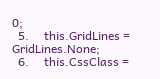0;
  5.     this.GridLines = GridLines.None;
  6.     this.CssClass =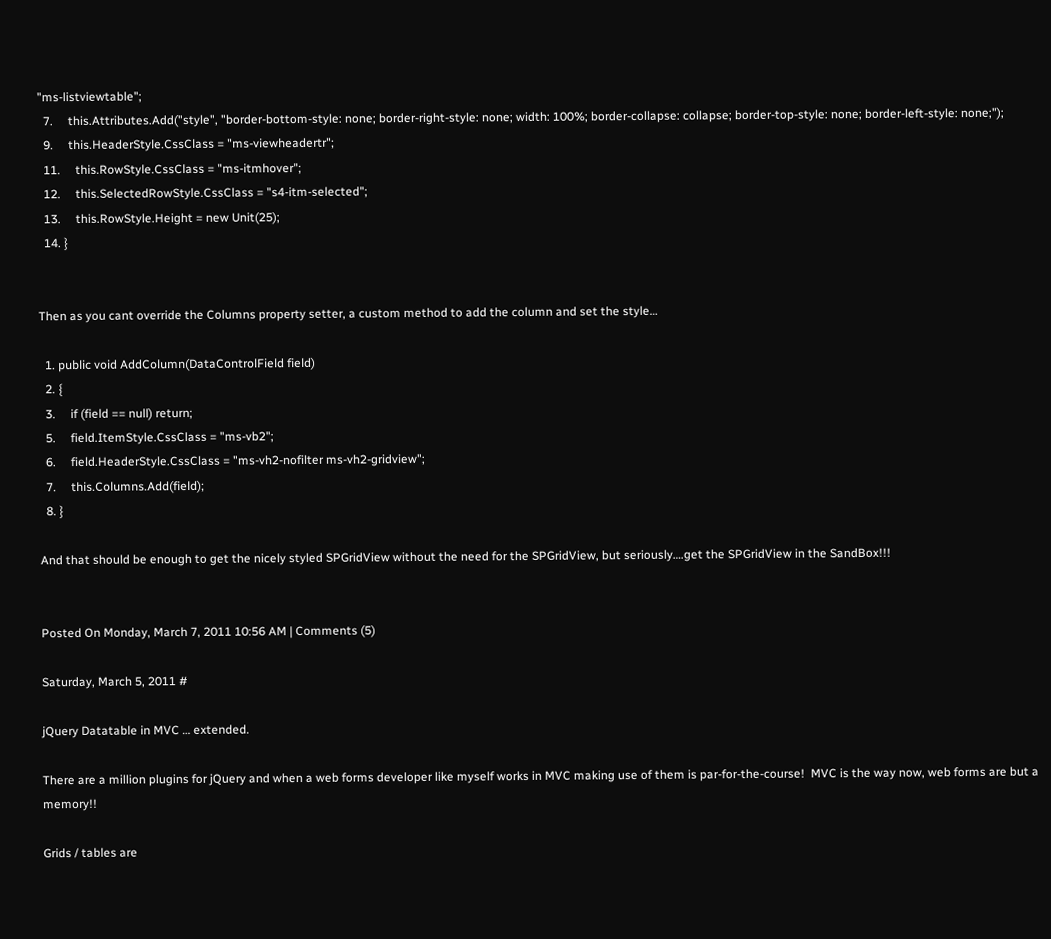"ms-listviewtable";
  7.     this.Attributes.Add("style", "border-bottom-style: none; border-right-style: none; width: 100%; border-collapse: collapse; border-top-style: none; border-left-style: none;");
  9.     this.HeaderStyle.CssClass = "ms-viewheadertr";
  11.     this.RowStyle.CssClass = "ms-itmhover";
  12.     this.SelectedRowStyle.CssClass = "s4-itm-selected";
  13.     this.RowStyle.Height = new Unit(25);
  14. }


Then as you cant override the Columns property setter, a custom method to add the column and set the style…

  1. public void AddColumn(DataControlField field)
  2. {
  3.     if (field == null) return;
  5.     field.ItemStyle.CssClass = "ms-vb2";
  6.     field.HeaderStyle.CssClass = "ms-vh2-nofilter ms-vh2-gridview";
  7.     this.Columns.Add(field);
  8. }

And that should be enough to get the nicely styled SPGridView without the need for the SPGridView, but seriously….get the SPGridView in the SandBox!!!


Posted On Monday, March 7, 2011 10:56 AM | Comments (5)

Saturday, March 5, 2011 #

jQuery Datatable in MVC … extended.

There are a million plugins for jQuery and when a web forms developer like myself works in MVC making use of them is par-for-the-course!  MVC is the way now, web forms are but a memory!!

Grids / tables are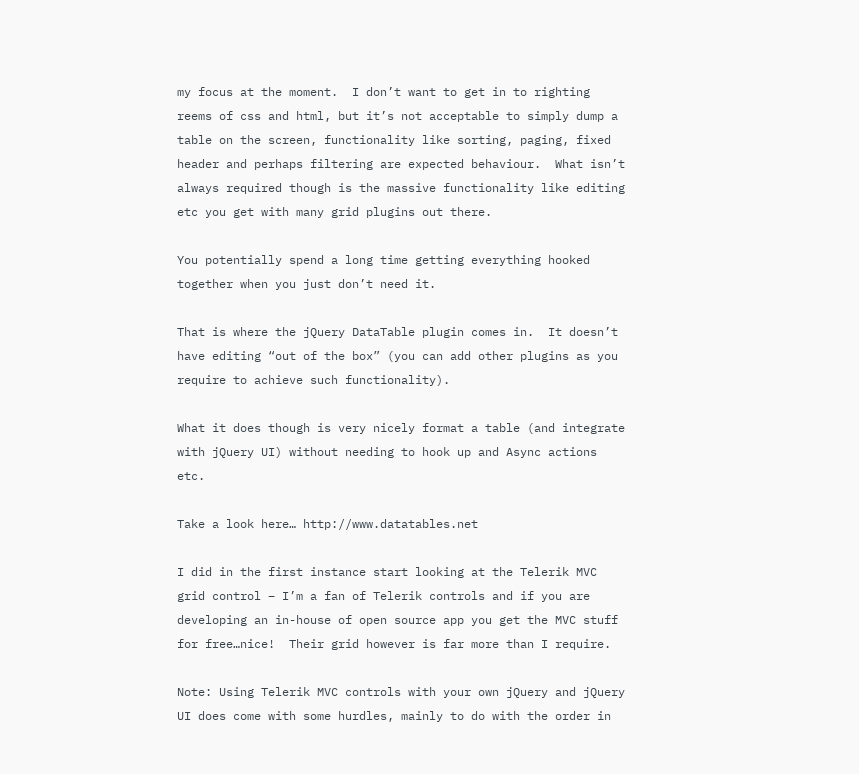my focus at the moment.  I don’t want to get in to righting reems of css and html, but it’s not acceptable to simply dump a table on the screen, functionality like sorting, paging, fixed header and perhaps filtering are expected behaviour.  What isn’t always required though is the massive functionality like editing etc you get with many grid plugins out there.

You potentially spend a long time getting everything hooked together when you just don’t need it.

That is where the jQuery DataTable plugin comes in.  It doesn’t have editing “out of the box” (you can add other plugins as you require to achieve such functionality).

What it does though is very nicely format a table (and integrate with jQuery UI) without needing to hook up and Async actions etc.

Take a look here… http://www.datatables.net

I did in the first instance start looking at the Telerik MVC grid control – I’m a fan of Telerik controls and if you are developing an in-house of open source app you get the MVC stuff for free…nice!  Their grid however is far more than I require.

Note: Using Telerik MVC controls with your own jQuery and jQuery UI does come with some hurdles, mainly to do with the order in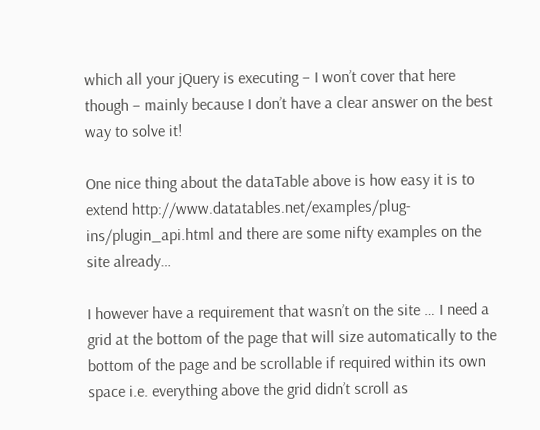which all your jQuery is executing – I won’t cover that here though – mainly because I don’t have a clear answer on the best way to solve it!

One nice thing about the dataTable above is how easy it is to extend http://www.datatables.net/examples/plug-ins/plugin_api.html and there are some nifty examples on the site already…

I however have a requirement that wasn’t on the site … I need a grid at the bottom of the page that will size automatically to the bottom of the page and be scrollable if required within its own space i.e. everything above the grid didn’t scroll as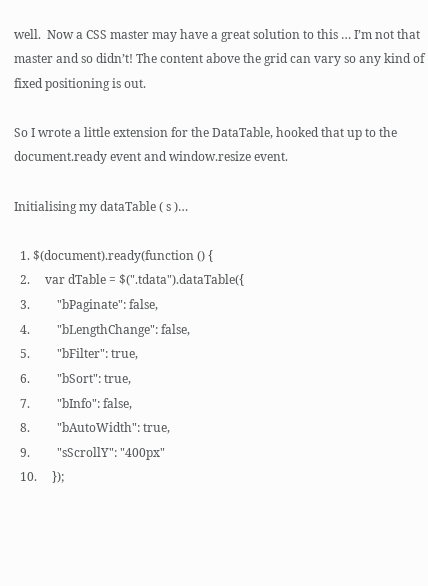well.  Now a CSS master may have a great solution to this … I’m not that master and so didn’t! The content above the grid can vary so any kind of fixed positioning is out.

So I wrote a little extension for the DataTable, hooked that up to the document.ready event and window.resize event.

Initialising my dataTable ( s )…

  1. $(document).ready(function () {
  2.     var dTable = $(".tdata").dataTable({
  3.         "bPaginate": false,
  4.         "bLengthChange": false,
  5.         "bFilter": true,
  6.         "bSort": true,
  7.         "bInfo": false,
  8.         "bAutoWidth": true,
  9.         "sScrollY": "400px"
  10.     });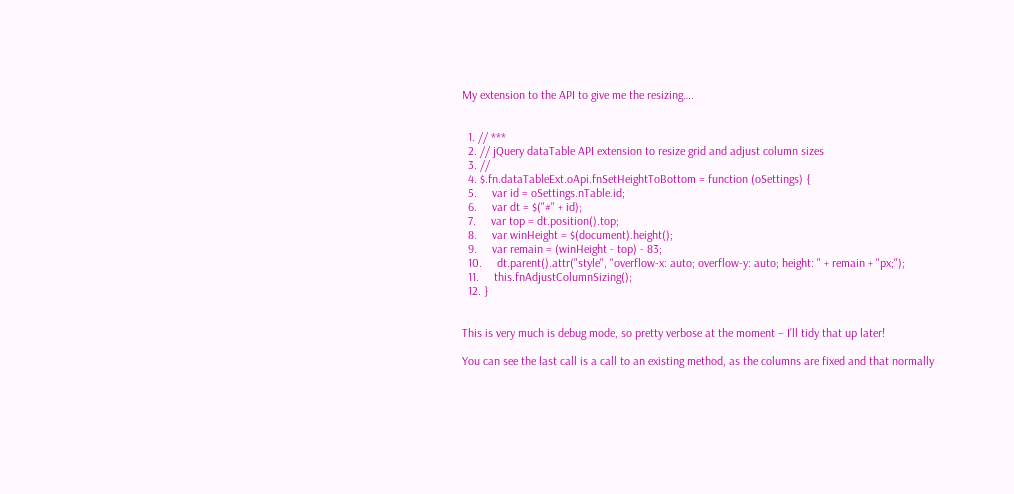My extension to the API to give me the resizing….


  1. // ***
  2. // jQuery dataTable API extension to resize grid and adjust column sizes
  3. //
  4. $.fn.dataTableExt.oApi.fnSetHeightToBottom = function (oSettings) {
  5.     var id = oSettings.nTable.id;
  6.     var dt = $("#" + id);
  7.     var top = dt.position().top;
  8.     var winHeight = $(document).height();
  9.     var remain = (winHeight - top) - 83;
  10.     dt.parent().attr("style", "overflow-x: auto; overflow-y: auto; height: " + remain + "px;");
  11.     this.fnAdjustColumnSizing();
  12. }


This is very much is debug mode, so pretty verbose at the moment – I’ll tidy that up later!

You can see the last call is a call to an existing method, as the columns are fixed and that normally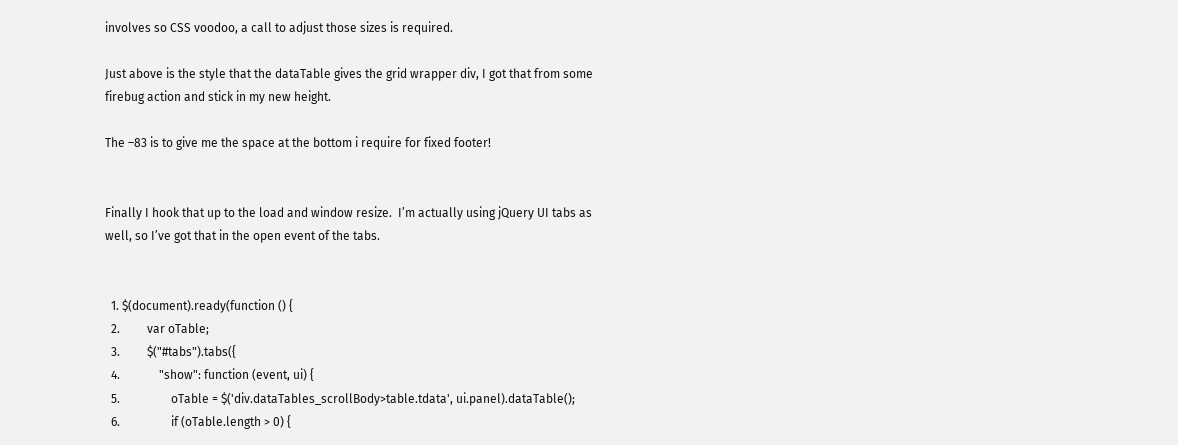involves so CSS voodoo, a call to adjust those sizes is required.

Just above is the style that the dataTable gives the grid wrapper div, I got that from some firebug action and stick in my new height.

The –83 is to give me the space at the bottom i require for fixed footer!


Finally I hook that up to the load and window resize.  I’m actually using jQuery UI tabs as well, so I’ve got that in the open event of the tabs.


  1. $(document).ready(function () {
  2.         var oTable;
  3.         $("#tabs").tabs({
  4.             "show": function (event, ui) {
  5.                 oTable = $('div.dataTables_scrollBody>table.tdata', ui.panel).dataTable();
  6.                 if (oTable.length > 0) {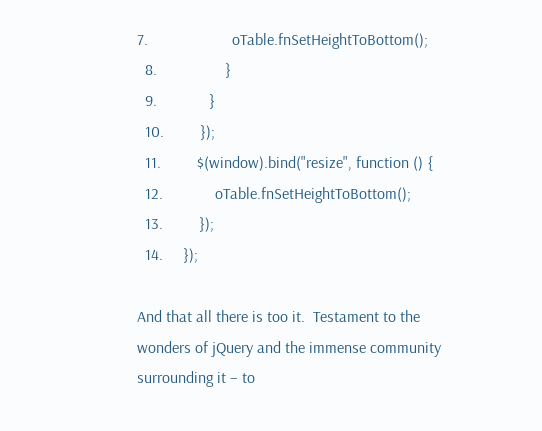7.                     oTable.fnSetHeightToBottom();
  8.                 }
  9.             }
  10.         });
  11.         $(window).bind("resize", function () {
  12.             oTable.fnSetHeightToBottom();
  13.         });
  14.     });

And that all there is too it.  Testament to the wonders of jQuery and the immense community surrounding it – to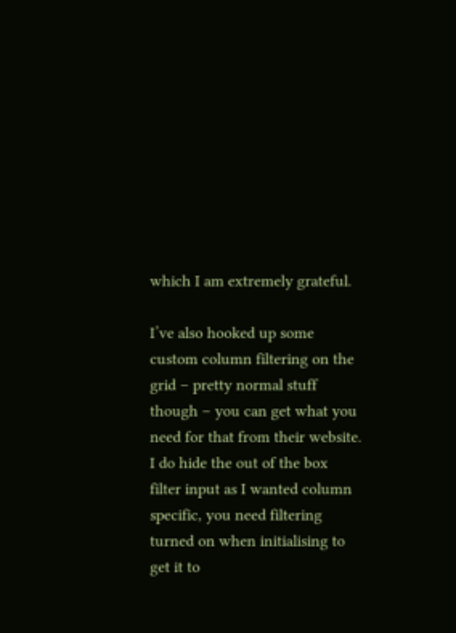which I am extremely grateful.

I’ve also hooked up some custom column filtering on the grid – pretty normal stuff though – you can get what you need for that from their website.  I do hide the out of the box filter input as I wanted column specific, you need filtering turned on when initialising to get it to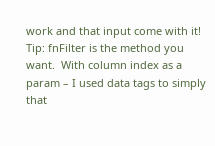work and that input come with it!  Tip: fnFilter is the method you want.  With column index as a param – I used data tags to simply that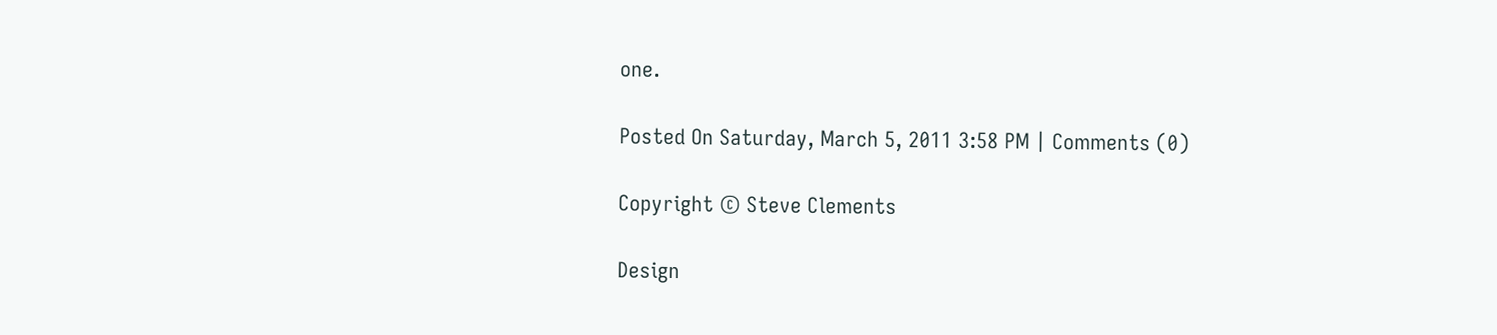one.

Posted On Saturday, March 5, 2011 3:58 PM | Comments (0)

Copyright © Steve Clements

Design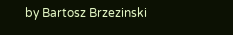by Bartosz Brzezinski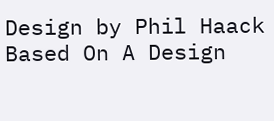Design by Phil Haack Based On A Design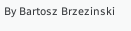By Bartosz Brzezinski